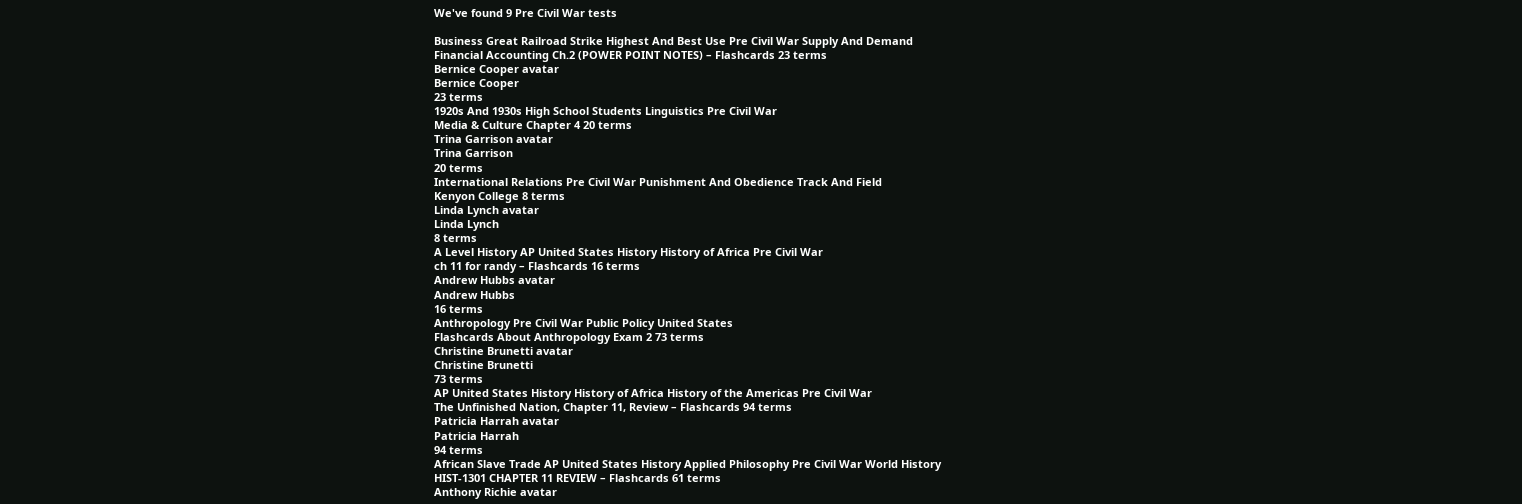We've found 9 Pre Civil War tests

Business Great Railroad Strike Highest And Best Use Pre Civil War Supply And Demand
Financial Accounting Ch.2 (POWER POINT NOTES) – Flashcards 23 terms
Bernice Cooper avatar
Bernice Cooper
23 terms
1920s And 1930s High School Students Linguistics Pre Civil War
Media & Culture Chapter 4 20 terms
Trina Garrison avatar
Trina Garrison
20 terms
International Relations Pre Civil War Punishment And Obedience Track And Field
Kenyon College 8 terms
Linda Lynch avatar
Linda Lynch
8 terms
A Level History AP United States History History of Africa Pre Civil War
ch 11 for randy – Flashcards 16 terms
Andrew Hubbs avatar
Andrew Hubbs
16 terms
Anthropology Pre Civil War Public Policy United States
Flashcards About Anthropology Exam 2 73 terms
Christine Brunetti avatar
Christine Brunetti
73 terms
AP United States History History of Africa History of the Americas Pre Civil War
The Unfinished Nation, Chapter 11, Review – Flashcards 94 terms
Patricia Harrah avatar
Patricia Harrah
94 terms
African Slave Trade AP United States History Applied Philosophy Pre Civil War World History
HIST-1301 CHAPTER 11 REVIEW – Flashcards 61 terms
Anthony Richie avatar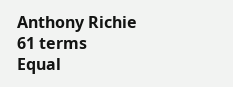Anthony Richie
61 terms
Equal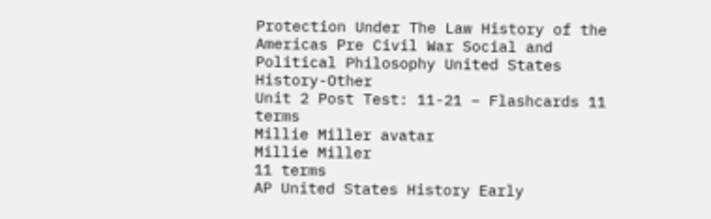Protection Under The Law History of the Americas Pre Civil War Social and Political Philosophy United States History-Other
Unit 2 Post Test: 11-21 – Flashcards 11 terms
Millie Miller avatar
Millie Miller
11 terms
AP United States History Early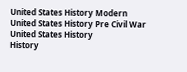United States History Modern United States History Pre Civil War United States History
History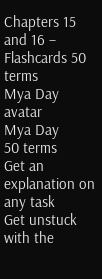Chapters 15 and 16 – Flashcards 50 terms
Mya Day avatar
Mya Day
50 terms
Get an explanation on any task
Get unstuck with the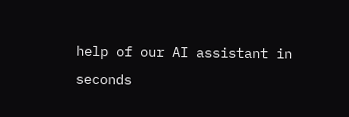help of our AI assistant in seconds